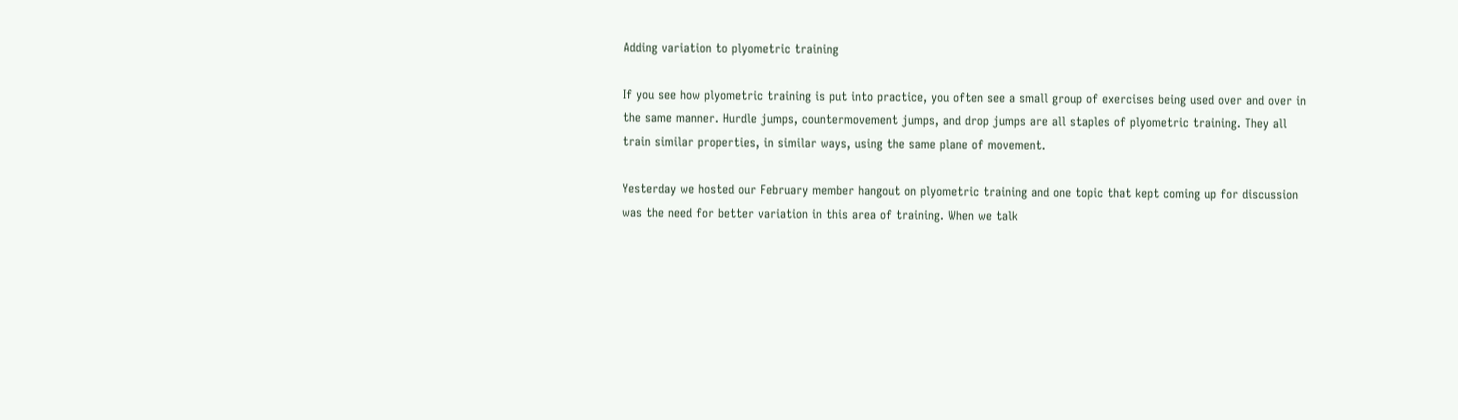Adding variation to plyometric training

If you see how plyometric training is put into practice, you often see a small group of exercises being used over and over in the same manner. Hurdle jumps, countermovement jumps, and drop jumps are all staples of plyometric training. They all train similar properties, in similar ways, using the same plane of movement.

Yesterday we hosted our February member hangout on plyometric training and one topic that kept coming up for discussion was the need for better variation in this area of training. When we talk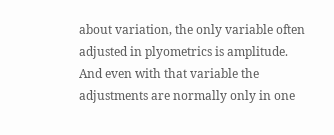about variation, the only variable often adjusted in plyometrics is amplitude. And even with that variable the adjustments are normally only in one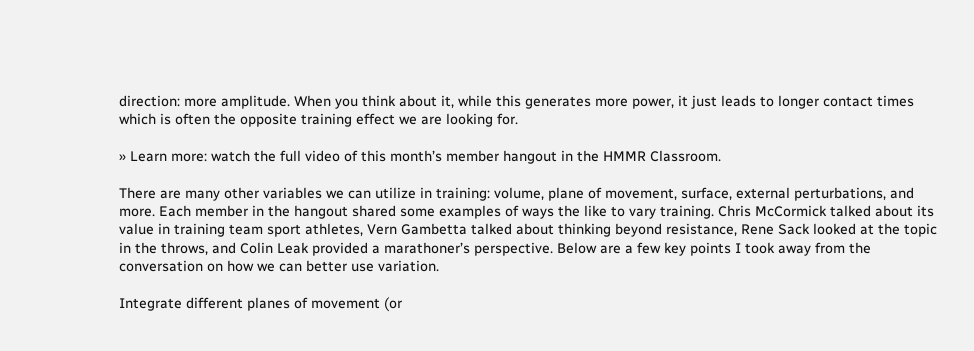direction: more amplitude. When you think about it, while this generates more power, it just leads to longer contact times which is often the opposite training effect we are looking for.

» Learn more: watch the full video of this month’s member hangout in the HMMR Classroom.

There are many other variables we can utilize in training: volume, plane of movement, surface, external perturbations, and more. Each member in the hangout shared some examples of ways the like to vary training. Chris McCormick talked about its value in training team sport athletes, Vern Gambetta talked about thinking beyond resistance, Rene Sack looked at the topic in the throws, and Colin Leak provided a marathoner’s perspective. Below are a few key points I took away from the conversation on how we can better use variation.

Integrate different planes of movement (or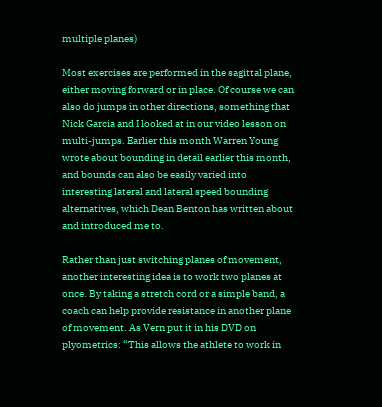multiple planes)

Most exercises are performed in the sagittal plane, either moving forward or in place. Of course we can also do jumps in other directions, something that Nick Garcia and I looked at in our video lesson on multi-jumps. Earlier this month Warren Young wrote about bounding in detail earlier this month, and bounds can also be easily varied into interesting lateral and lateral speed bounding alternatives, which Dean Benton has written about and introduced me to.

Rather than just switching planes of movement, another interesting idea is to work two planes at once. By taking a stretch cord or a simple band, a coach can help provide resistance in another plane of movement. As Vern put it in his DVD on plyometrics: “This allows the athlete to work in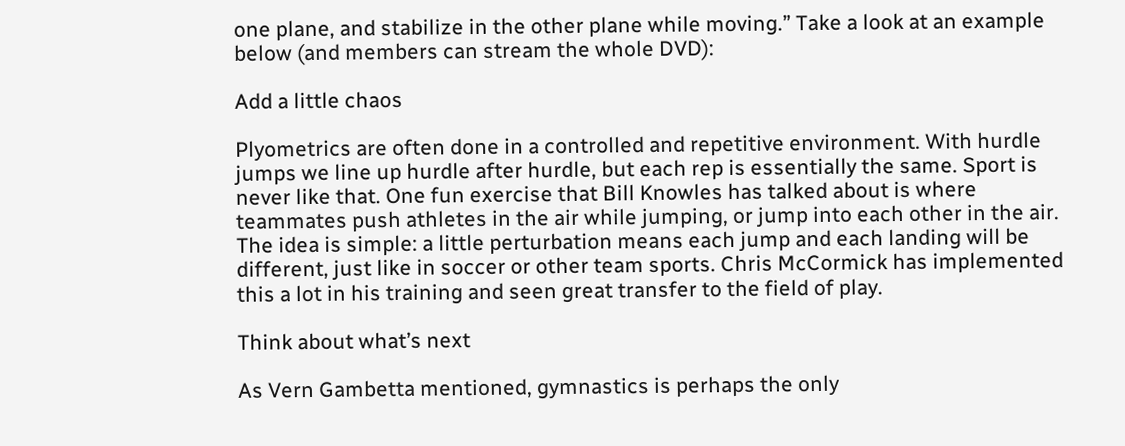one plane, and stabilize in the other plane while moving.” Take a look at an example below (and members can stream the whole DVD):

Add a little chaos

Plyometrics are often done in a controlled and repetitive environment. With hurdle jumps we line up hurdle after hurdle, but each rep is essentially the same. Sport is never like that. One fun exercise that Bill Knowles has talked about is where teammates push athletes in the air while jumping, or jump into each other in the air. The idea is simple: a little perturbation means each jump and each landing will be different, just like in soccer or other team sports. Chris McCormick has implemented this a lot in his training and seen great transfer to the field of play.

Think about what’s next

As Vern Gambetta mentioned, gymnastics is perhaps the only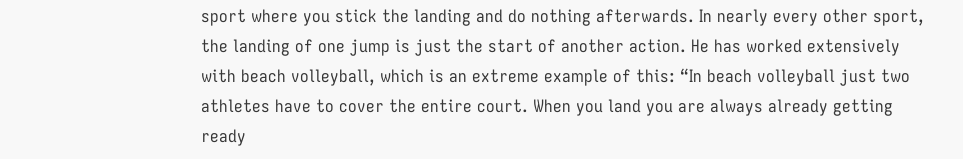sport where you stick the landing and do nothing afterwards. In nearly every other sport, the landing of one jump is just the start of another action. He has worked extensively with beach volleyball, which is an extreme example of this: “In beach volleyball just two athletes have to cover the entire court. When you land you are always already getting ready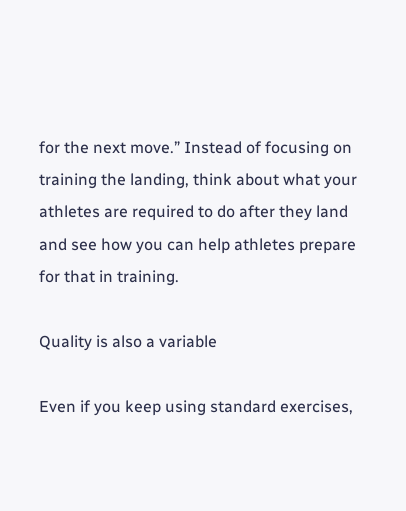for the next move.” Instead of focusing on training the landing, think about what your athletes are required to do after they land and see how you can help athletes prepare for that in training.

Quality is also a variable

Even if you keep using standard exercises,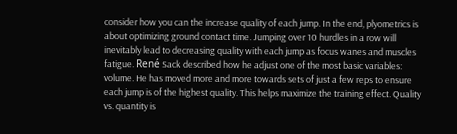consider how you can the increase quality of each jump. In the end, plyometrics is about optimizing ground contact time. Jumping over 10 hurdles in a row will inevitably lead to decreasing quality with each jump as focus wanes and muscles fatigue. René Sack described how he adjust one of the most basic variables: volume. He has moved more and more towards sets of just a few reps to ensure each jump is of the highest quality. This helps maximize the training effect. Quality vs. quantity is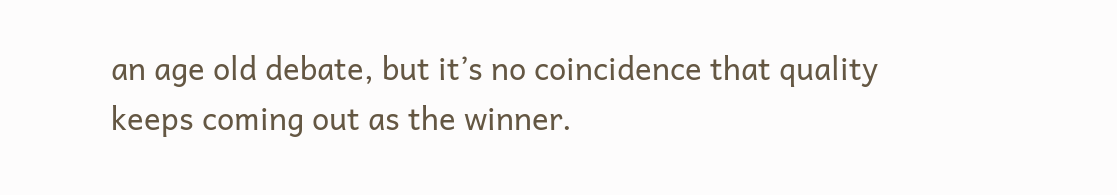an age old debate, but it’s no coincidence that quality keeps coming out as the winner.